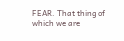FEAR. That thing of which we are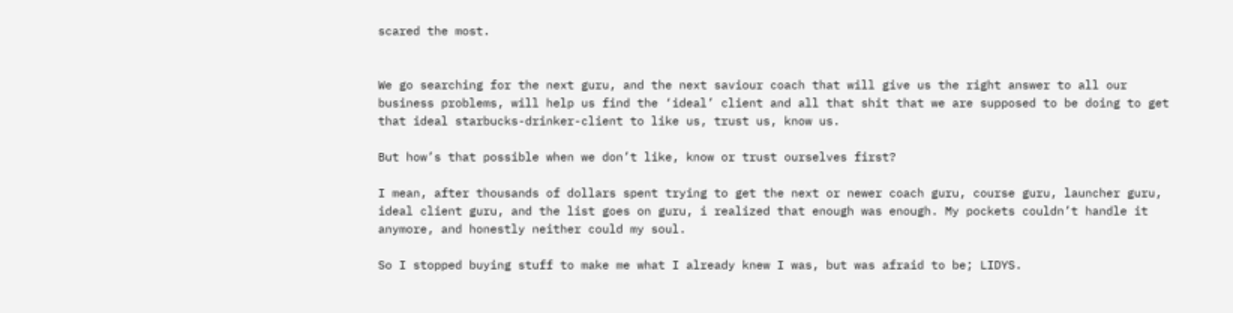scared the most.


We go searching for the next guru, and the next saviour coach that will give us the right answer to all our business problems, will help us find the ‘ideal’ client and all that shit that we are supposed to be doing to get that ideal starbucks-drinker-client to like us, trust us, know us.

But how’s that possible when we don’t like, know or trust ourselves first?

I mean, after thousands of dollars spent trying to get the next or newer coach guru, course guru, launcher guru, ideal client guru, and the list goes on guru, i realized that enough was enough. My pockets couldn’t handle it anymore, and honestly neither could my soul.

So I stopped buying stuff to make me what I already knew I was, but was afraid to be; LIDYS.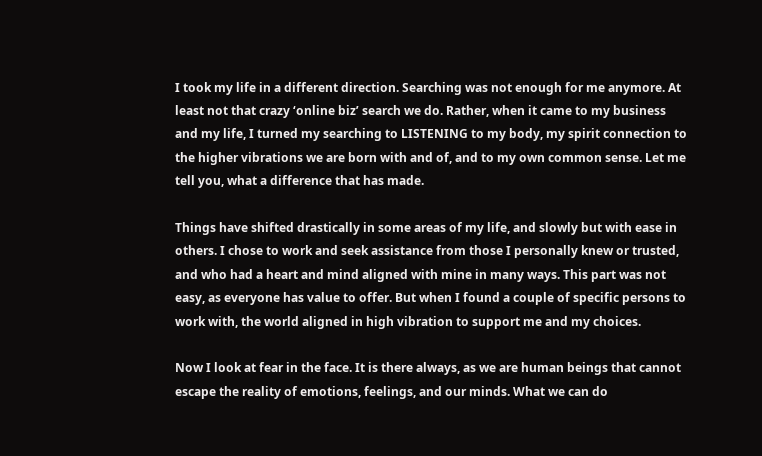I took my life in a different direction. Searching was not enough for me anymore. At least not that crazy ‘online biz’ search we do. Rather, when it came to my business and my life, I turned my searching to LISTENING to my body, my spirit connection to the higher vibrations we are born with and of, and to my own common sense. Let me tell you, what a difference that has made.

Things have shifted drastically in some areas of my life, and slowly but with ease in others. I chose to work and seek assistance from those I personally knew or trusted, and who had a heart and mind aligned with mine in many ways. This part was not easy, as everyone has value to offer. But when I found a couple of specific persons to work with, the world aligned in high vibration to support me and my choices.

Now I look at fear in the face. It is there always, as we are human beings that cannot escape the reality of emotions, feelings, and our minds. What we can do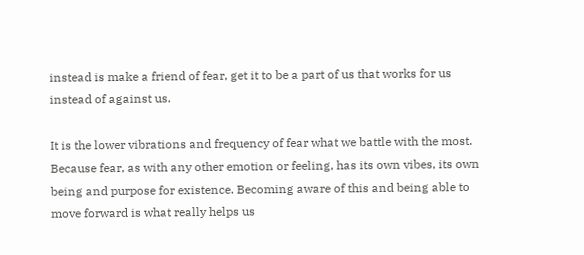instead is make a friend of fear, get it to be a part of us that works for us instead of against us.

It is the lower vibrations and frequency of fear what we battle with the most. Because fear, as with any other emotion or feeling, has its own vibes, its own being and purpose for existence. Becoming aware of this and being able to move forward is what really helps us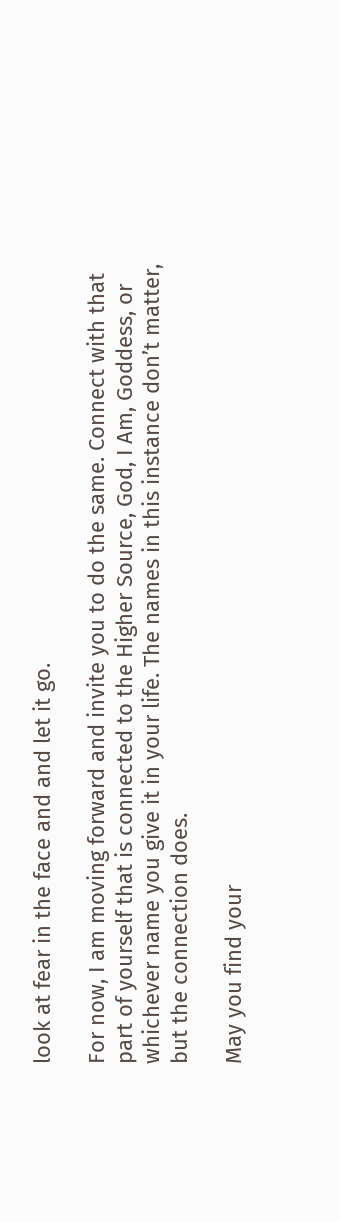look at fear in the face and and let it go.

For now, I am moving forward and invite you to do the same. Connect with that part of yourself that is connected to the Higher Source, God, I Am, Goddess, or whichever name you give it in your life. The names in this instance don’t matter, but the connection does.

May you find your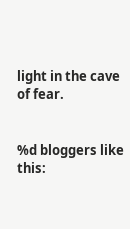light in the cave of fear.


%d bloggers like this: